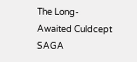The Long-Awaited Culdcept SAGA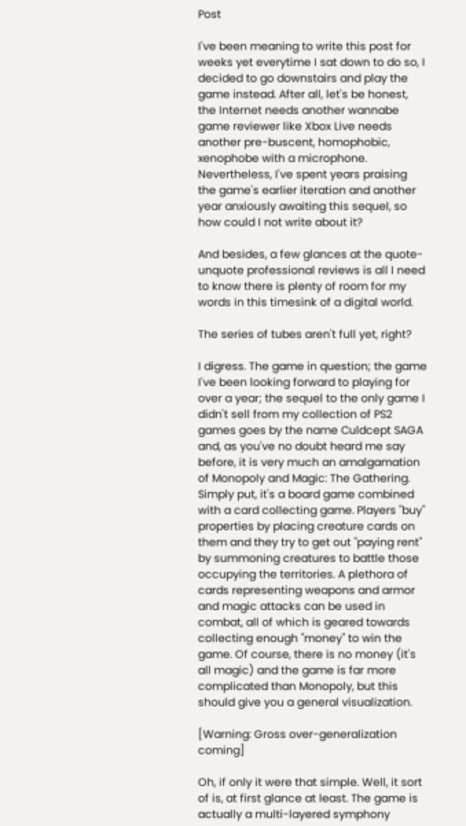Post

I've been meaning to write this post for weeks yet everytime I sat down to do so, I decided to go downstairs and play the game instead. After all, let's be honest, the Internet needs another wannabe game reviewer like Xbox Live needs another pre-buscent, homophobic, xenophobe with a microphone. Nevertheless, I've spent years praising the game's earlier iteration and another year anxiously awaiting this sequel, so how could I not write about it?

And besides, a few glances at the quote-unquote professional reviews is all I need to know there is plenty of room for my words in this timesink of a digital world.

The series of tubes aren't full yet, right?

I digress. The game in question; the game I've been looking forward to playing for over a year; the sequel to the only game I didn't sell from my collection of PS2 games goes by the name Culdcept SAGA and, as you've no doubt heard me say before, it is very much an amalgamation of Monopoly and Magic: The Gathering. Simply put, it's a board game combined with a card collecting game. Players "buy" properties by placing creature cards on them and they try to get out "paying rent" by summoning creatures to battle those occupying the territories. A plethora of cards representing weapons and armor and magic attacks can be used in combat, all of which is geared towards collecting enough "money" to win the game. Of course, there is no money (it's all magic) and the game is far more complicated than Monopoly, but this should give you a general visualization.

[Warning: Gross over-generalization coming]

Oh, if only it were that simple. Well, it sort of is, at first glance at least. The game is actually a multi-layered symphony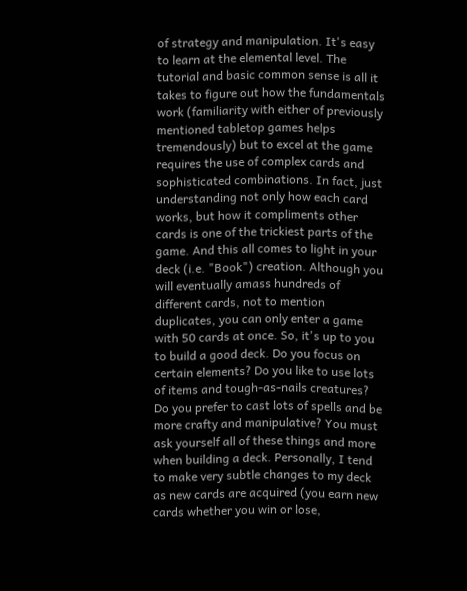of strategy and manipulation. It's easy to learn at the elemental level. The tutorial and basic common sense is all it takes to figure out how the fundamentals work (familiarity with either of previously mentioned tabletop games helps tremendously) but to excel at the game requires the use of complex cards and sophisticated combinations. In fact, just understanding not only how each card works, but how it compliments other cards is one of the trickiest parts of the game. And this all comes to light in your deck (i.e. "Book") creation. Although you will eventually amass hundreds of different cards, not to mention duplicates, you can only enter a game with 50 cards at once. So, it's up to you to build a good deck. Do you focus on certain elements? Do you like to use lots of items and tough-as-nails creatures? Do you prefer to cast lots of spells and be more crafty and manipulative? You must ask yourself all of these things and more when building a deck. Personally, I tend to make very subtle changes to my deck as new cards are acquired (you earn new cards whether you win or lose,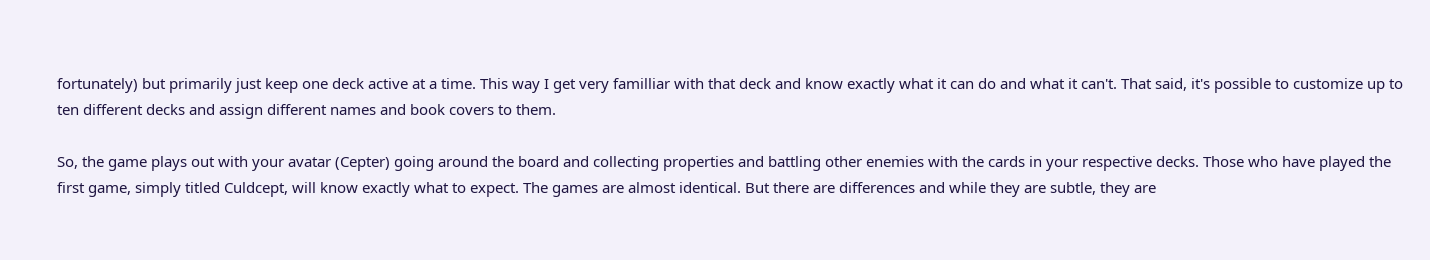fortunately) but primarily just keep one deck active at a time. This way I get very familliar with that deck and know exactly what it can do and what it can't. That said, it's possible to customize up to ten different decks and assign different names and book covers to them.

So, the game plays out with your avatar (Cepter) going around the board and collecting properties and battling other enemies with the cards in your respective decks. Those who have played the first game, simply titled Culdcept, will know exactly what to expect. The games are almost identical. But there are differences and while they are subtle, they are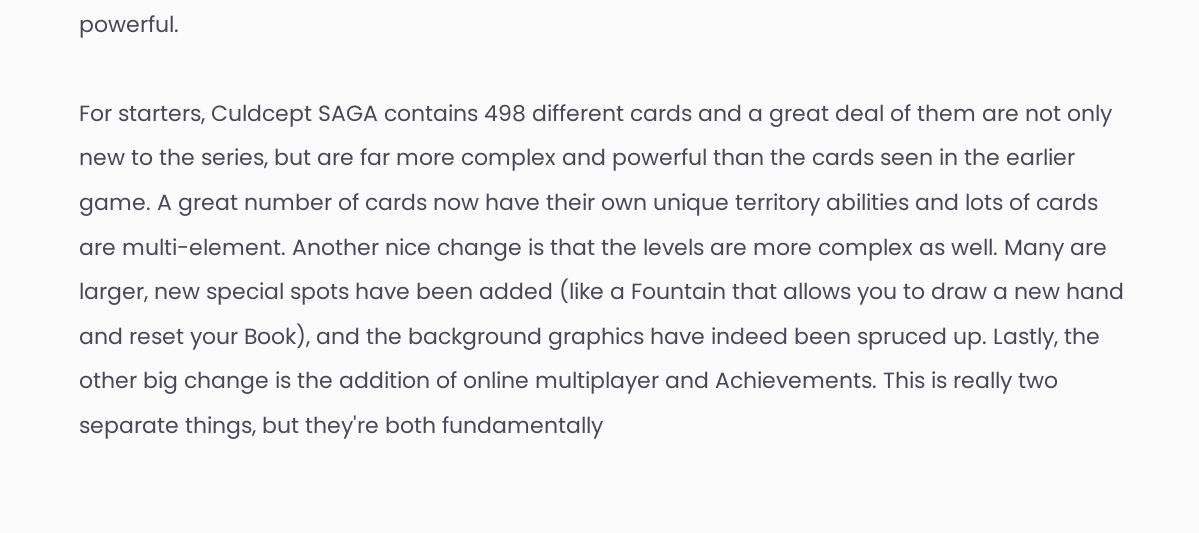powerful.

For starters, Culdcept SAGA contains 498 different cards and a great deal of them are not only new to the series, but are far more complex and powerful than the cards seen in the earlier game. A great number of cards now have their own unique territory abilities and lots of cards are multi-element. Another nice change is that the levels are more complex as well. Many are larger, new special spots have been added (like a Fountain that allows you to draw a new hand and reset your Book), and the background graphics have indeed been spruced up. Lastly, the other big change is the addition of online multiplayer and Achievements. This is really two separate things, but they're both fundamentally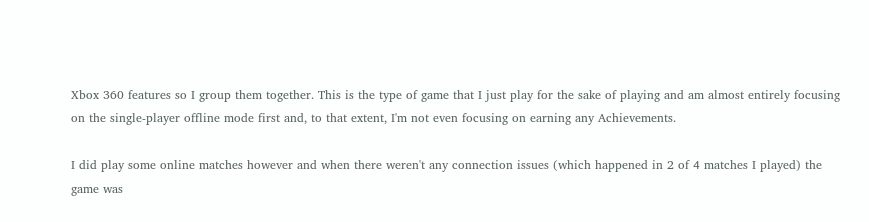Xbox 360 features so I group them together. This is the type of game that I just play for the sake of playing and am almost entirely focusing on the single-player offline mode first and, to that extent, I'm not even focusing on earning any Achievements.

I did play some online matches however and when there weren't any connection issues (which happened in 2 of 4 matches I played) the game was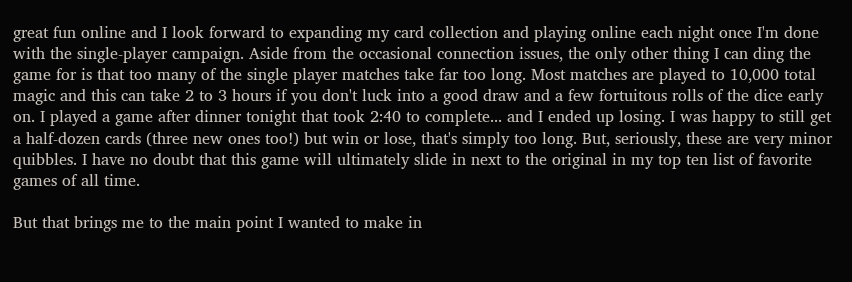great fun online and I look forward to expanding my card collection and playing online each night once I'm done with the single-player campaign. Aside from the occasional connection issues, the only other thing I can ding the game for is that too many of the single player matches take far too long. Most matches are played to 10,000 total magic and this can take 2 to 3 hours if you don't luck into a good draw and a few fortuitous rolls of the dice early on. I played a game after dinner tonight that took 2:40 to complete... and I ended up losing. I was happy to still get a half-dozen cards (three new ones too!) but win or lose, that's simply too long. But, seriously, these are very minor quibbles. I have no doubt that this game will ultimately slide in next to the original in my top ten list of favorite games of all time.

But that brings me to the main point I wanted to make in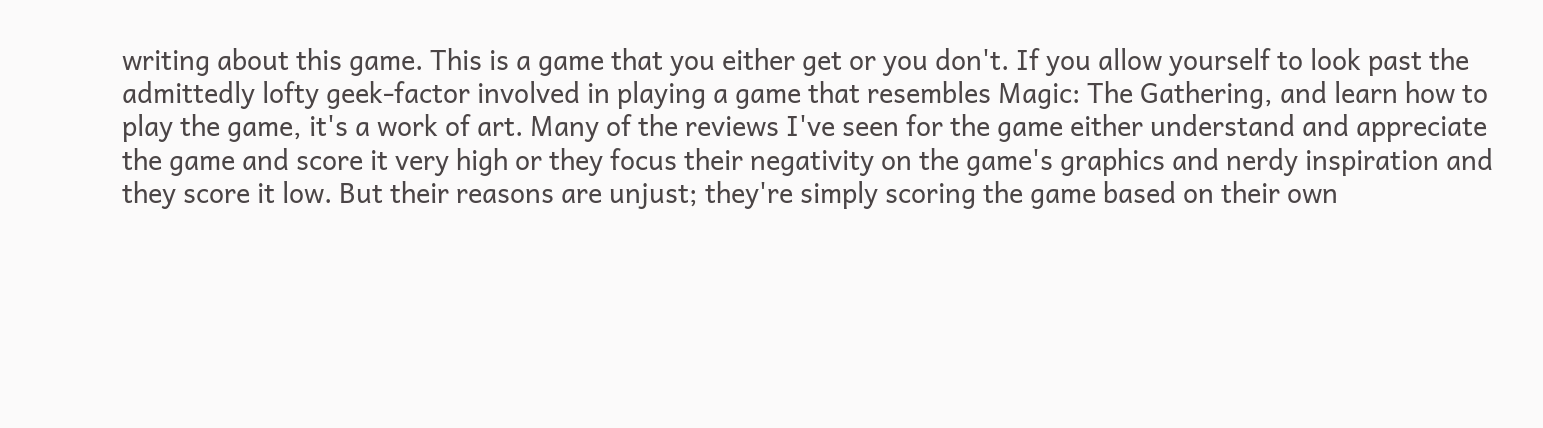writing about this game. This is a game that you either get or you don't. If you allow yourself to look past the admittedly lofty geek-factor involved in playing a game that resembles Magic: The Gathering, and learn how to play the game, it's a work of art. Many of the reviews I've seen for the game either understand and appreciate the game and score it very high or they focus their negativity on the game's graphics and nerdy inspiration and they score it low. But their reasons are unjust; they're simply scoring the game based on their own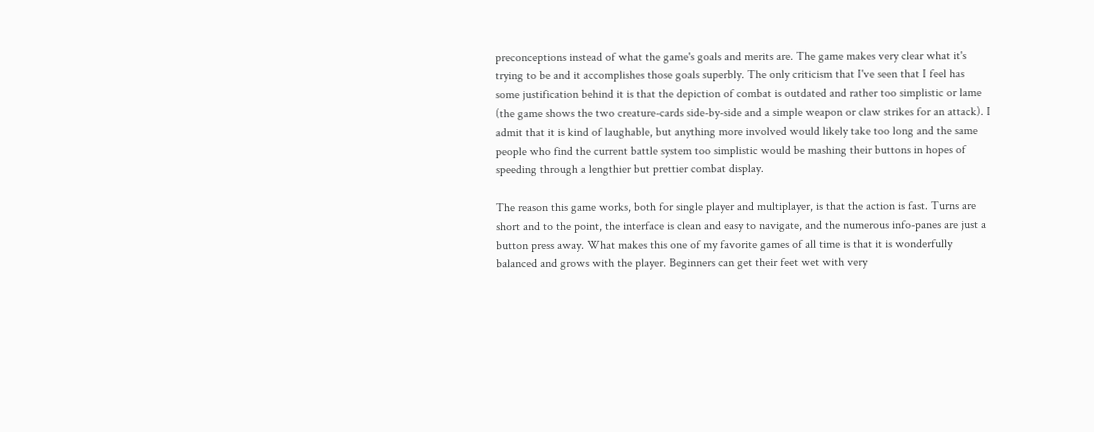preconceptions instead of what the game's goals and merits are. The game makes very clear what it's trying to be and it accomplishes those goals superbly. The only criticism that I've seen that I feel has some justification behind it is that the depiction of combat is outdated and rather too simplistic or lame (the game shows the two creature-cards side-by-side and a simple weapon or claw strikes for an attack). I admit that it is kind of laughable, but anything more involved would likely take too long and the same people who find the current battle system too simplistic would be mashing their buttons in hopes of speeding through a lengthier but prettier combat display.

The reason this game works, both for single player and multiplayer, is that the action is fast. Turns are short and to the point, the interface is clean and easy to navigate, and the numerous info-panes are just a button press away. What makes this one of my favorite games of all time is that it is wonderfully balanced and grows with the player. Beginners can get their feet wet with very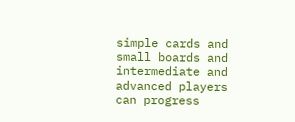simple cards and small boards and intermediate and advanced players can progress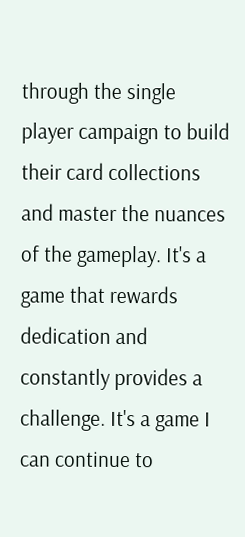through the single player campaign to build their card collections and master the nuances of the gameplay. It's a game that rewards dedication and constantly provides a challenge. It's a game I can continue to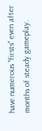have numerous "firsts" even after months of steady gameplay.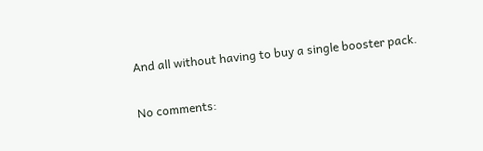And all without having to buy a single booster pack.

No comments: